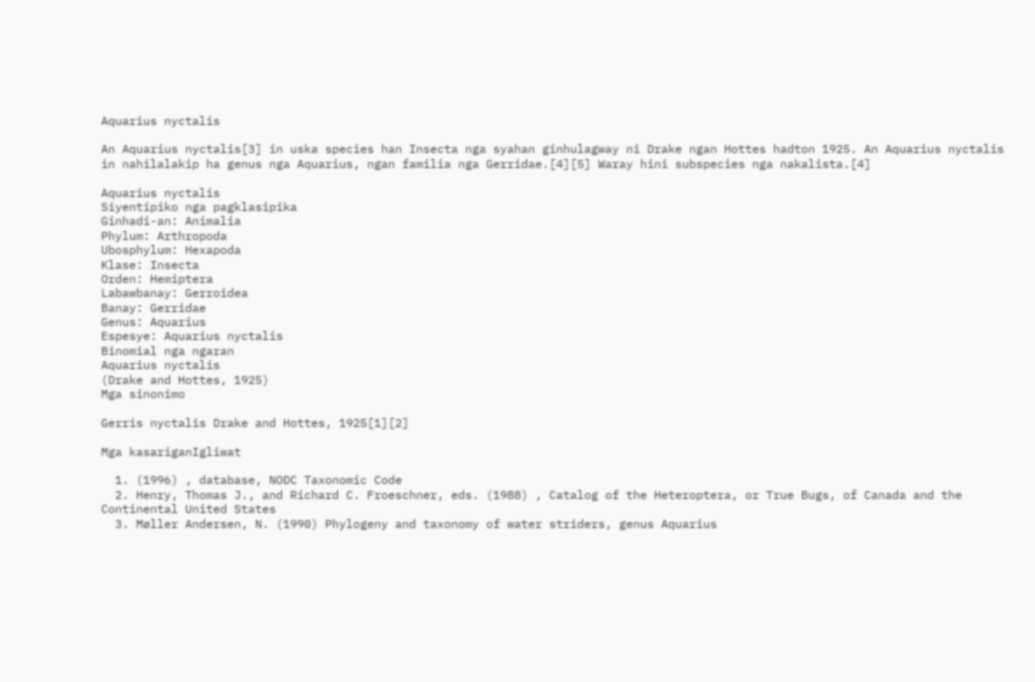Aquarius nyctalis

An Aquarius nyctalis[3] in uska species han Insecta nga syahan ginhulagway ni Drake ngan Hottes hadton 1925. An Aquarius nyctalis in nahilalakip ha genus nga Aquarius, ngan familia nga Gerridae.[4][5] Waray hini subspecies nga nakalista.[4]

Aquarius nyctalis
Siyentipiko nga pagklasipika
Ginhadi-an: Animalia
Phylum: Arthropoda
Ubosphylum: Hexapoda
Klase: Insecta
Orden: Hemiptera
Labawbanay: Gerroidea
Banay: Gerridae
Genus: Aquarius
Espesye: Aquarius nyctalis
Binomial nga ngaran
Aquarius nyctalis
(Drake and Hottes, 1925)
Mga sinonimo

Gerris nyctalis Drake and Hottes, 1925[1][2]

Mga kasariganIgliwat

  1. (1996) , database, NODC Taxonomic Code
  2. Henry, Thomas J., and Richard C. Froeschner, eds. (1988) , Catalog of the Heteroptera, or True Bugs, of Canada and the Continental United States
  3. Møller Andersen, N. (1990) Phylogeny and taxonomy of water striders, genus Aquarius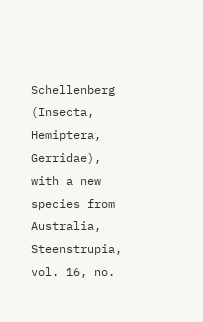Schellenberg (Insecta, Hemiptera, Gerridae), with a new species from Australia, Steenstrupia, vol. 16, no.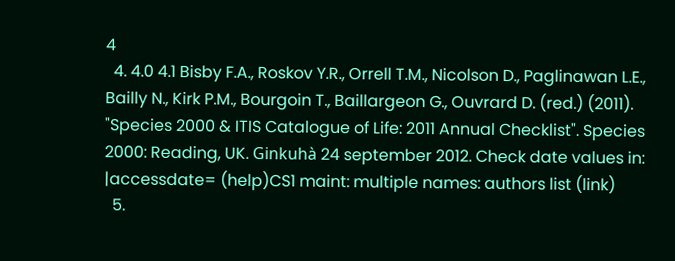4
  4. 4.0 4.1 Bisby F.A., Roskov Y.R., Orrell T.M., Nicolson D., Paglinawan L.E., Bailly N., Kirk P.M., Bourgoin T., Baillargeon G., Ouvrard D. (red.) (2011). "Species 2000 & ITIS Catalogue of Life: 2011 Annual Checklist". Species 2000: Reading, UK. Ginkuhà 24 september 2012. Check date values in: |accessdate= (help)CS1 maint: multiple names: authors list (link)
  5.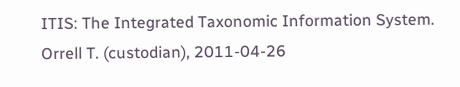ITIS: The Integrated Taxonomic Information System. Orrell T. (custodian), 2011-04-26